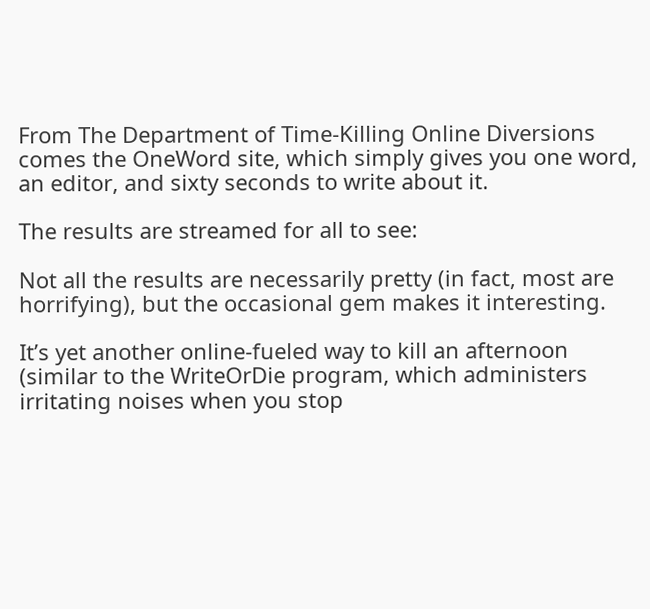From The Department of Time-Killing Online Diversions comes the OneWord site, which simply gives you one word, an editor, and sixty seconds to write about it.

The results are streamed for all to see:

Not all the results are necessarily pretty (in fact, most are horrifying), but the occasional gem makes it interesting.

It’s yet another online-fueled way to kill an afternoon (similar to the WriteOrDie program, which administers irritating noises when you stop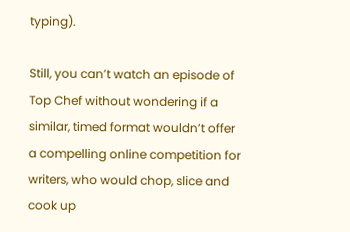typing).

Still, you can’t watch an episode of Top Chef without wondering if a similar, timed format wouldn’t offer a compelling online competition for writers, who would chop, slice and cook up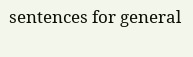sentences for general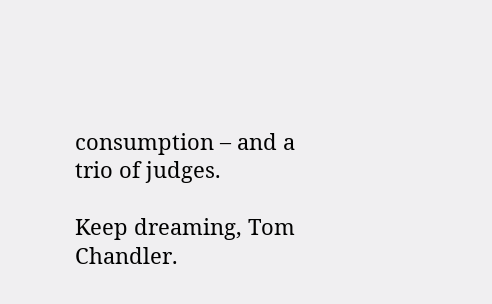consumption – and a trio of judges.

Keep dreaming, Tom Chandler.